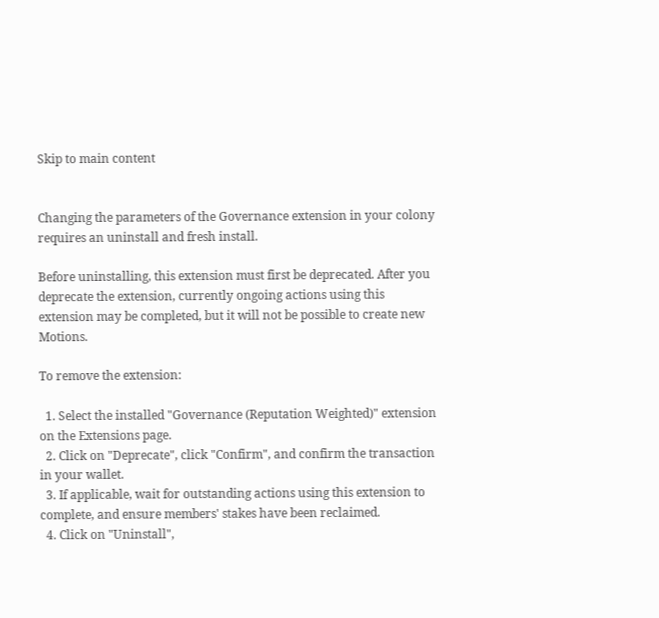Skip to main content


Changing the parameters of the Governance extension in your colony requires an uninstall and fresh install.

Before uninstalling, this extension must first be deprecated. After you deprecate the extension, currently ongoing actions using this extension may be completed, but it will not be possible to create new Motions.

To remove the extension:

  1. Select the installed "Governance (Reputation Weighted)" extension on the Extensions page.
  2. Click on "Deprecate", click "Confirm", and confirm the transaction in your wallet.
  3. If applicable, wait for outstanding actions using this extension to complete, and ensure members' stakes have been reclaimed.
  4. Click on "Uninstall",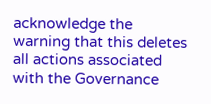acknowledge the warning that this deletes all actions associated with the Governance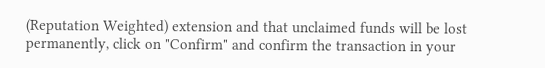(Reputation Weighted) extension and that unclaimed funds will be lost permanently, click on "Confirm" and confirm the transaction in your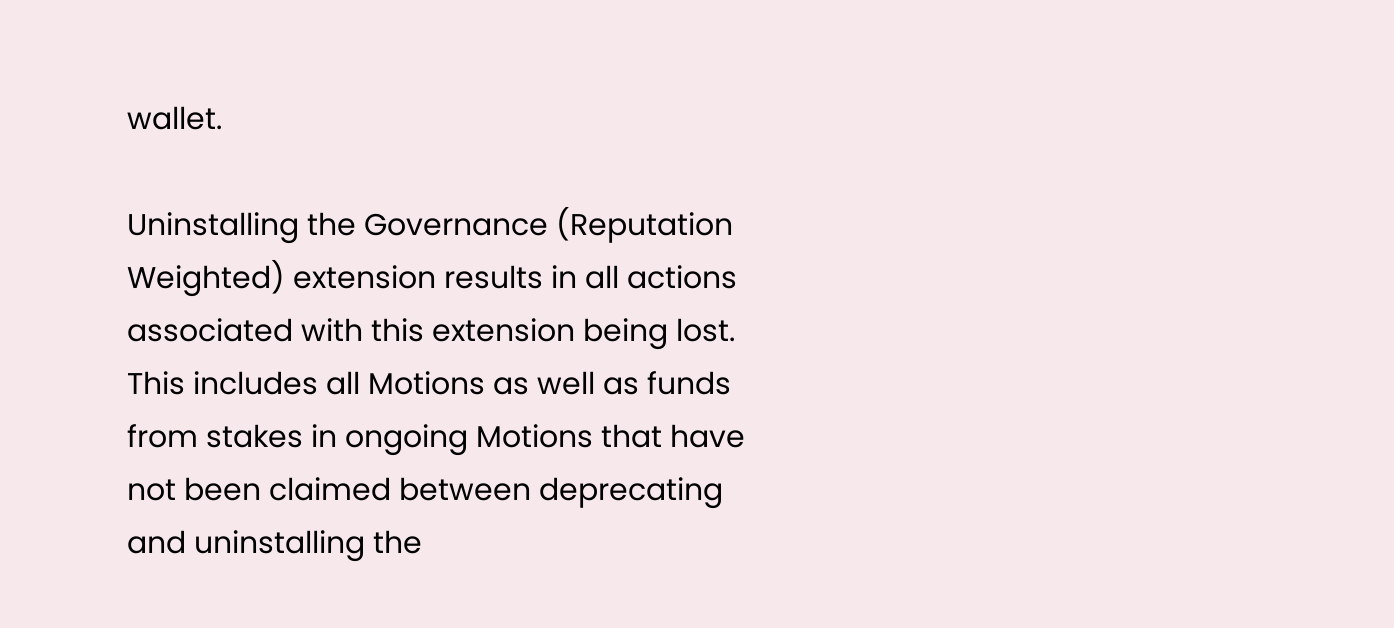wallet.

Uninstalling the Governance (Reputation Weighted) extension results in all actions associated with this extension being lost. This includes all Motions as well as funds from stakes in ongoing Motions that have not been claimed between deprecating and uninstalling the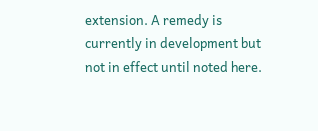extension. A remedy is currently in development but not in effect until noted here.